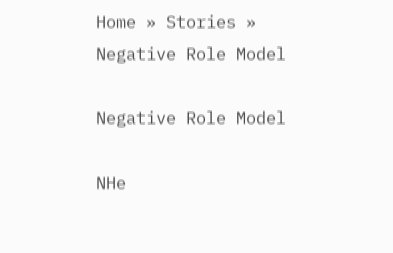Home » Stories » Negative Role Model

Negative Role Model

NHe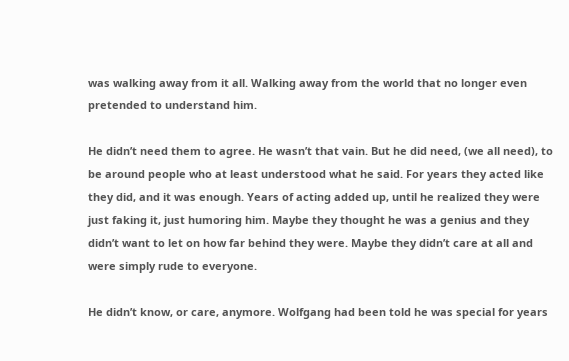was walking away from it all. Walking away from the world that no longer even pretended to understand him.

He didn’t need them to agree. He wasn’t that vain. But he did need, (we all need), to be around people who at least understood what he said. For years they acted like they did, and it was enough. Years of acting added up, until he realized they were just faking it, just humoring him. Maybe they thought he was a genius and they didn’t want to let on how far behind they were. Maybe they didn’t care at all and were simply rude to everyone.

He didn’t know, or care, anymore. Wolfgang had been told he was special for years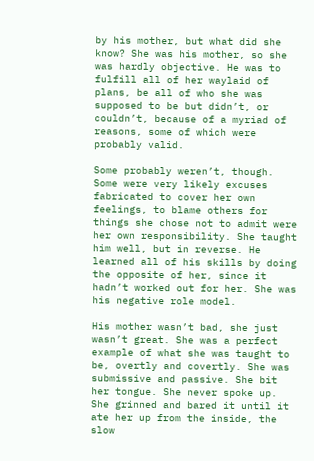by his mother, but what did she know? She was his mother, so she was hardly objective. He was to fulfill all of her waylaid of plans, be all of who she was supposed to be but didn’t, or couldn’t, because of a myriad of reasons, some of which were probably valid.

Some probably weren’t, though. Some were very likely excuses fabricated to cover her own feelings, to blame others for things she chose not to admit were her own responsibility. She taught him well, but in reverse. He learned all of his skills by doing the opposite of her, since it hadn’t worked out for her. She was his negative role model.

His mother wasn’t bad, she just wasn’t great. She was a perfect example of what she was taught to be, overtly and covertly. She was submissive and passive. She bit her tongue. She never spoke up. She grinned and bared it until it ate her up from the inside, the slow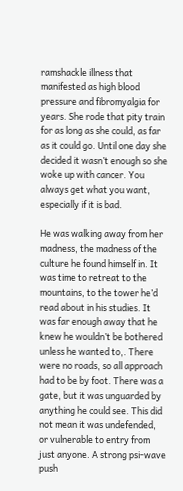ramshackle illness that manifested as high blood pressure and fibromyalgia for years. She rode that pity train for as long as she could, as far as it could go. Until one day she decided it wasn’t enough so she woke up with cancer. You always get what you want, especially if it is bad.

He was walking away from her madness, the madness of the culture he found himself in. It was time to retreat to the mountains, to the tower he’d read about in his studies. It was far enough away that he knew he wouldn’t be bothered unless he wanted to,. There were no roads, so all approach had to be by foot. There was a gate, but it was unguarded by anything he could see. This did not mean it was undefended, or vulnerable to entry from just anyone. A strong psi-wave push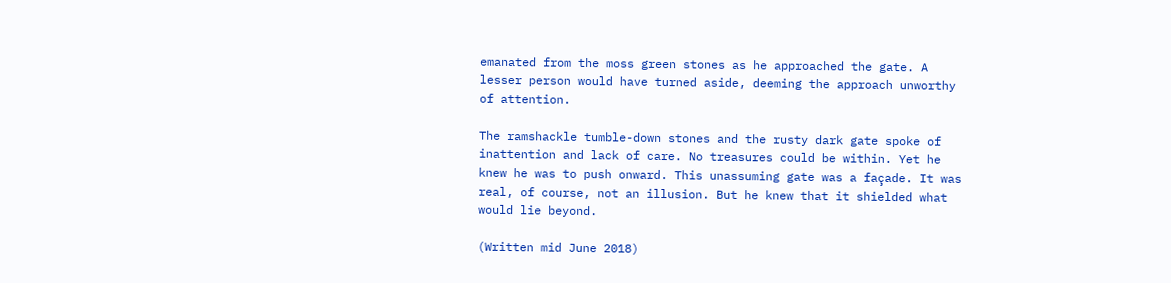emanated from the moss green stones as he approached the gate. A lesser person would have turned aside, deeming the approach unworthy of attention.

The ramshackle tumble-down stones and the rusty dark gate spoke of inattention and lack of care. No treasures could be within. Yet he knew he was to push onward. This unassuming gate was a façade. It was real, of course, not an illusion. But he knew that it shielded what would lie beyond.

(Written mid June 2018)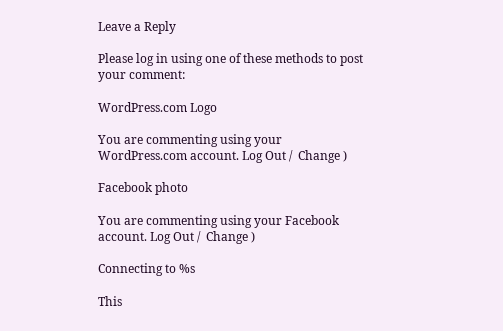Leave a Reply

Please log in using one of these methods to post your comment:

WordPress.com Logo

You are commenting using your WordPress.com account. Log Out /  Change )

Facebook photo

You are commenting using your Facebook account. Log Out /  Change )

Connecting to %s

This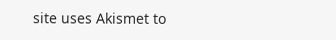site uses Akismet to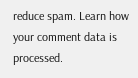reduce spam. Learn how your comment data is processed.